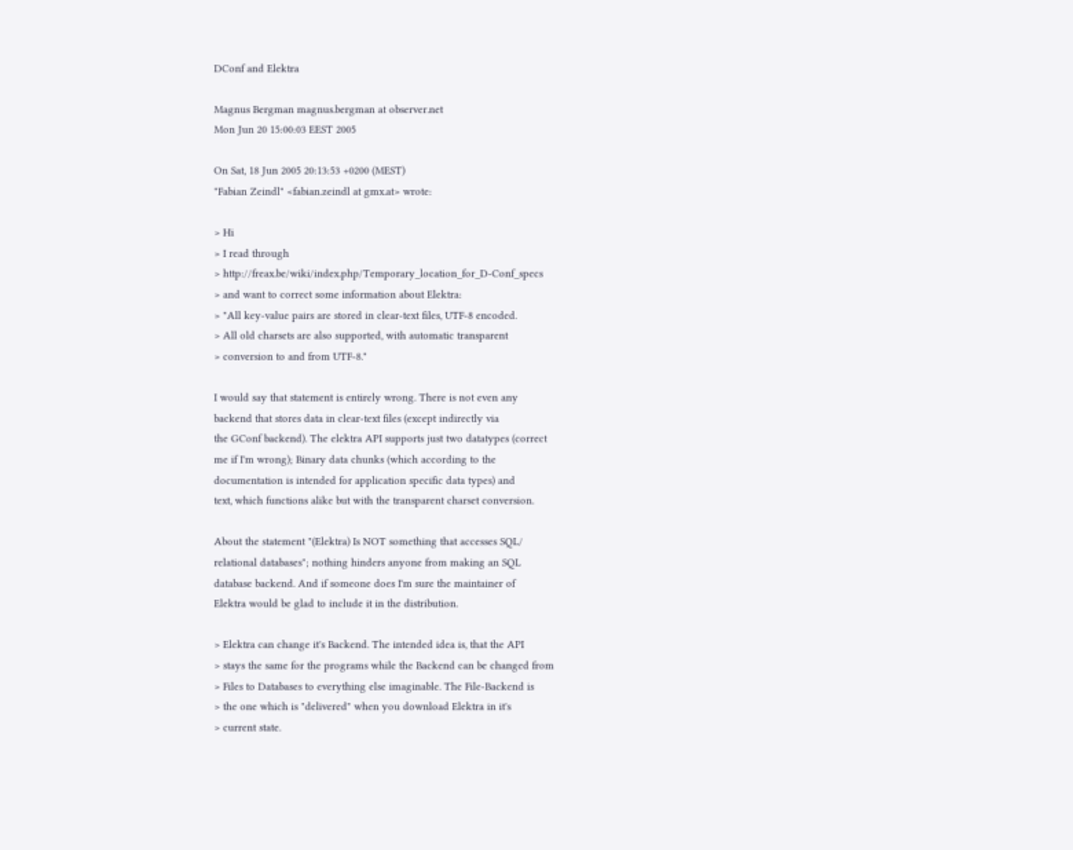DConf and Elektra

Magnus Bergman magnus.bergman at observer.net
Mon Jun 20 15:00:03 EEST 2005

On Sat, 18 Jun 2005 20:13:53 +0200 (MEST)
"Fabian Zeindl" <fabian.zeindl at gmx.at> wrote:

> Hi
> I read through
> http://freax.be/wiki/index.php/Temporary_location_for_D-Conf_specs
> and want to correct some information about Elektra:
> "All key-value pairs are stored in clear-text files, UTF-8 encoded.
> All old charsets are also supported, with automatic transparent
> conversion to and from UTF-8."

I would say that statement is entirely wrong. There is not even any
backend that stores data in clear-text files (except indirectly via
the GConf backend). The elektra API supports just two datatypes (correct
me if I'm wrong); Binary data chunks (which according to the
documentation is intended for application specific data types) and
text, which functions alike but with the transparent charset conversion.

About the statement "(Elektra) Is NOT something that accesses SQL/
relational databases"; nothing hinders anyone from making an SQL
database backend. And if someone does I'm sure the maintainer of
Elektra would be glad to include it in the distribution.

> Elektra can change it's Backend. The intended idea is, that the API
> stays the same for the programs while the Backend can be changed from
> Files to Databases to everything else imaginable. The File-Backend is
> the one which is "delivered" when you download Elektra in it's
> current state.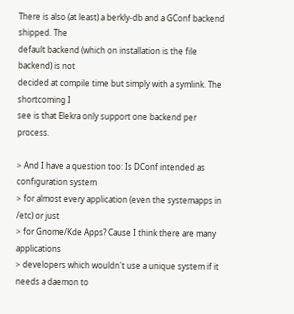There is also (at least) a berkly-db and a GConf backend shipped. The
default backend (which on installation is the file backend) is not
decided at compile time but simply with a symlink. The shortcoming I
see is that Elekra only support one backend per process.

> And I have a question too: Is DConf intended as configuration system
> for almost every application (even the systemapps in /etc) or just
> for Gnome/Kde Apps? Cause I think there are many applications
> developers which wouldn't use a unique system if it needs a daemon to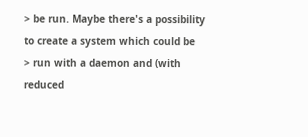> be run. Maybe there's a possibility to create a system which could be
> run with a daemon and (with reduced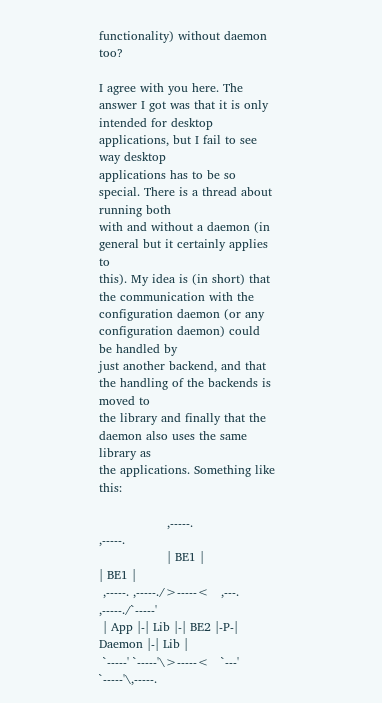functionality) without daemon too?

I agree with you here. The answer I got was that it is only
intended for desktop applications, but I fail to see way desktop
applications has to be so special. There is a thread about running both
with and without a daemon (in general but it certainly applies to
this). My idea is (in short) that the communication with the
configuration daemon (or any configuration daemon) could be handled by
just another backend, and that the handling of the backends is moved to
the library and finally that the daemon also uses the same library as
the applications. Something like this:

                 ,-----.                      ,-----.
                 | BE1 |                      | BE1 |
 ,-----. ,-----./>-----<   ,---. ,-----./`-----'
 | App |-| Lib |-| BE2 |-P-| Daemon |-| Lib |
 `-----' `-----'\>-----<   `---' `-----'\,-----.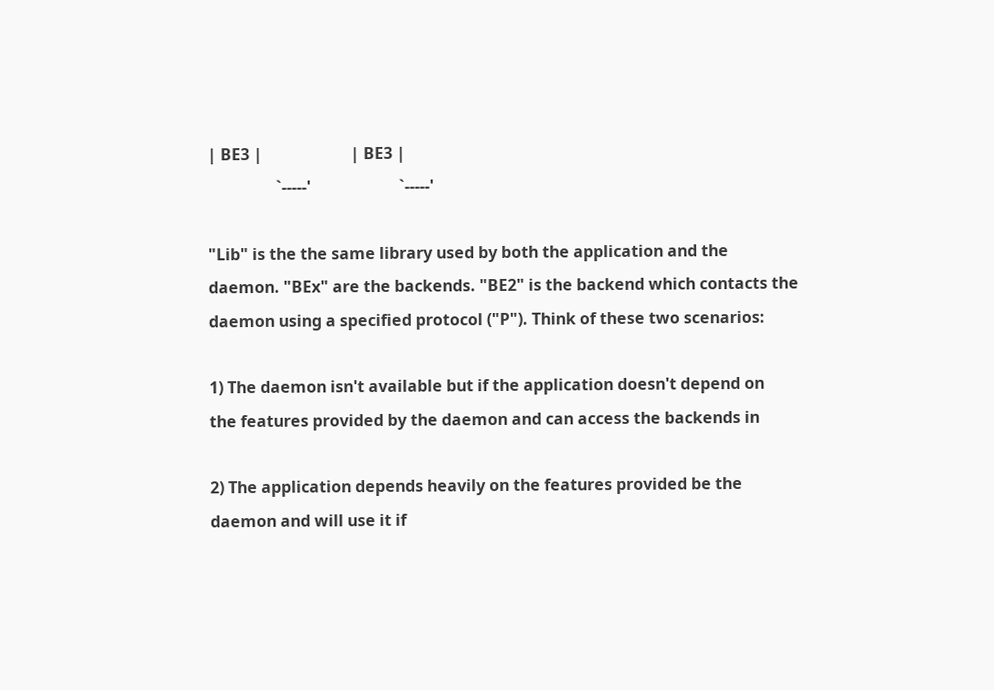| BE3 |                      | BE3 |
                 `-----'                      `-----'

"Lib" is the the same library used by both the application and the
daemon. "BEx" are the backends. "BE2" is the backend which contacts the
daemon using a specified protocol ("P"). Think of these two scenarios:

1) The daemon isn't available but if the application doesn't depend on
the features provided by the daemon and can access the backends in

2) The application depends heavily on the features provided be the
daemon and will use it if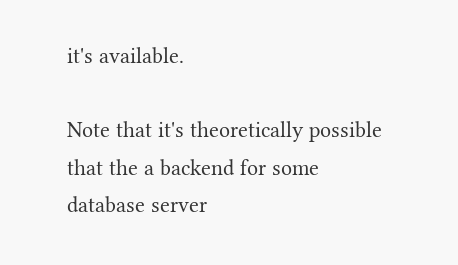it's available.

Note that it's theoretically possible that the a backend for some
database server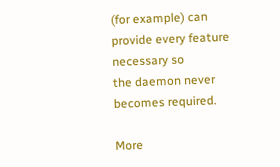(for example) can provide every feature necessary so
the daemon never becomes required.

More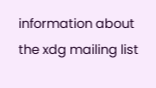information about the xdg mailing list